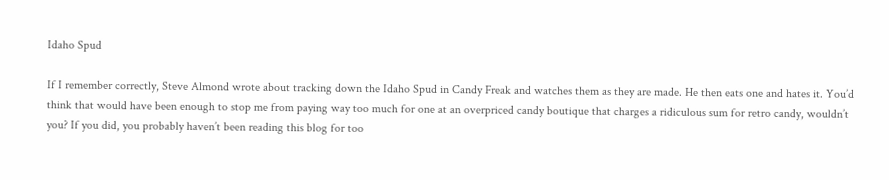Idaho Spud

If I remember correctly, Steve Almond wrote about tracking down the Idaho Spud in Candy Freak and watches them as they are made. He then eats one and hates it. You’d think that would have been enough to stop me from paying way too much for one at an overpriced candy boutique that charges a ridiculous sum for retro candy, wouldn’t you? If you did, you probably haven’t been reading this blog for too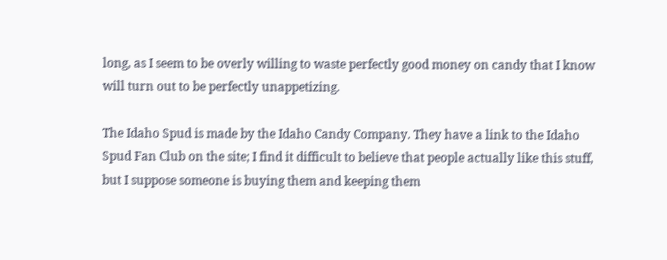long, as I seem to be overly willing to waste perfectly good money on candy that I know will turn out to be perfectly unappetizing.

The Idaho Spud is made by the Idaho Candy Company. They have a link to the Idaho Spud Fan Club on the site; I find it difficult to believe that people actually like this stuff, but I suppose someone is buying them and keeping them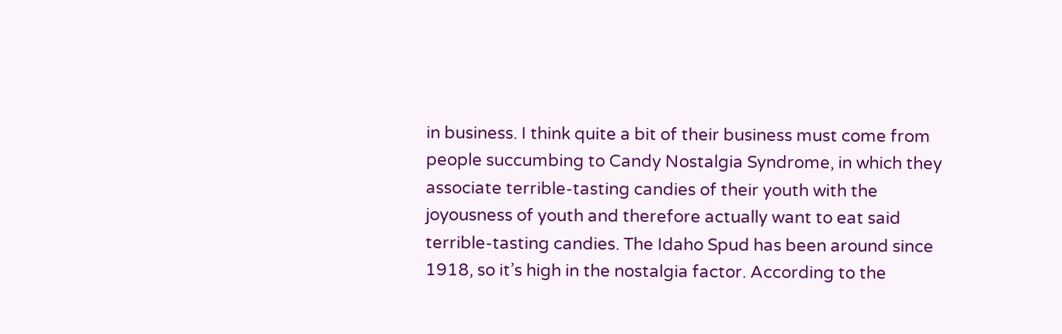in business. I think quite a bit of their business must come from people succumbing to Candy Nostalgia Syndrome, in which they associate terrible-tasting candies of their youth with the joyousness of youth and therefore actually want to eat said terrible-tasting candies. The Idaho Spud has been around since 1918, so it’s high in the nostalgia factor. According to the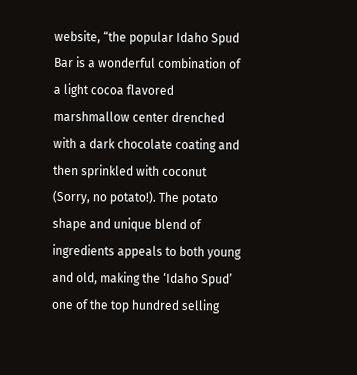website, “the popular Idaho Spud Bar is a wonderful combination of a light cocoa flavored marshmallow center drenched with a dark chocolate coating and then sprinkled with coconut (Sorry, no potato!). The potato shape and unique blend of ingredients appeals to both young and old, making the ‘Idaho Spud’ one of the top hundred selling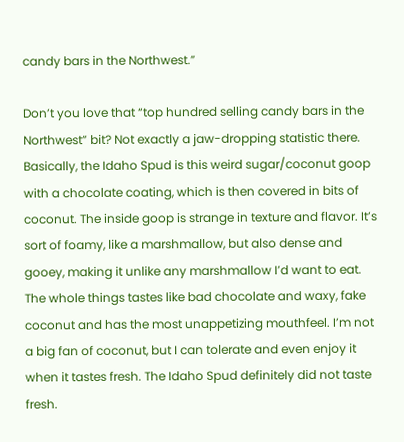candy bars in the Northwest.”

Don’t you love that “top hundred selling candy bars in the Northwest” bit? Not exactly a jaw-dropping statistic there. Basically, the Idaho Spud is this weird sugar/coconut goop with a chocolate coating, which is then covered in bits of coconut. The inside goop is strange in texture and flavor. It’s sort of foamy, like a marshmallow, but also dense and gooey, making it unlike any marshmallow I’d want to eat. The whole things tastes like bad chocolate and waxy, fake coconut and has the most unappetizing mouthfeel. I’m not a big fan of coconut, but I can tolerate and even enjoy it when it tastes fresh. The Idaho Spud definitely did not taste fresh.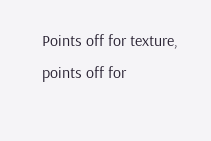Points off for texture, points off for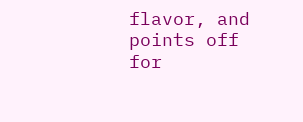flavor, and points off for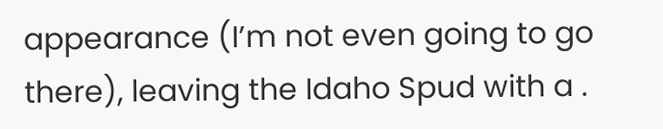appearance (I’m not even going to go there), leaving the Idaho Spud with a .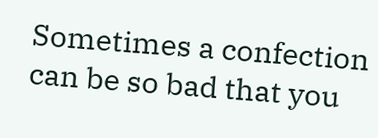Sometimes a confection can be so bad that you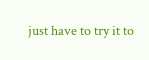just have to try it to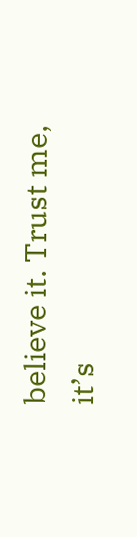believe it. Trust me, it’s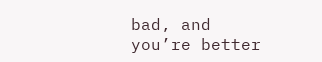bad, and you’re better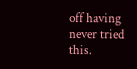off having never tried this.